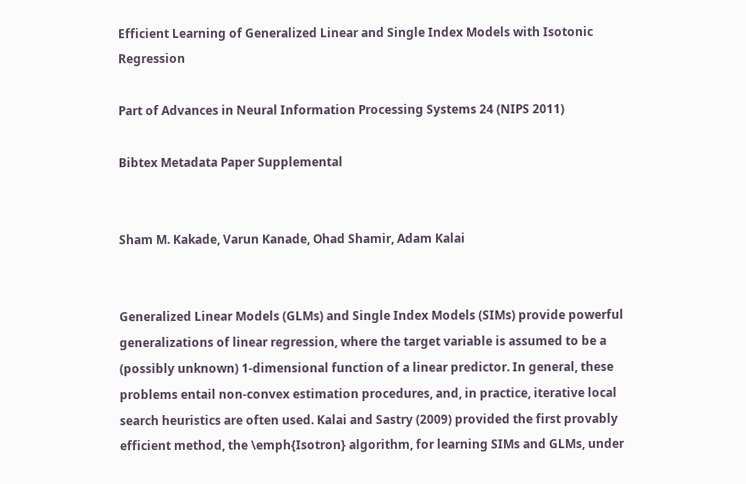Efficient Learning of Generalized Linear and Single Index Models with Isotonic Regression

Part of Advances in Neural Information Processing Systems 24 (NIPS 2011)

Bibtex Metadata Paper Supplemental


Sham M. Kakade, Varun Kanade, Ohad Shamir, Adam Kalai


Generalized Linear Models (GLMs) and Single Index Models (SIMs) provide powerful generalizations of linear regression, where the target variable is assumed to be a (possibly unknown) 1-dimensional function of a linear predictor. In general, these problems entail non-convex estimation procedures, and, in practice, iterative local search heuristics are often used. Kalai and Sastry (2009) provided the first provably efficient method, the \emph{Isotron} algorithm, for learning SIMs and GLMs, under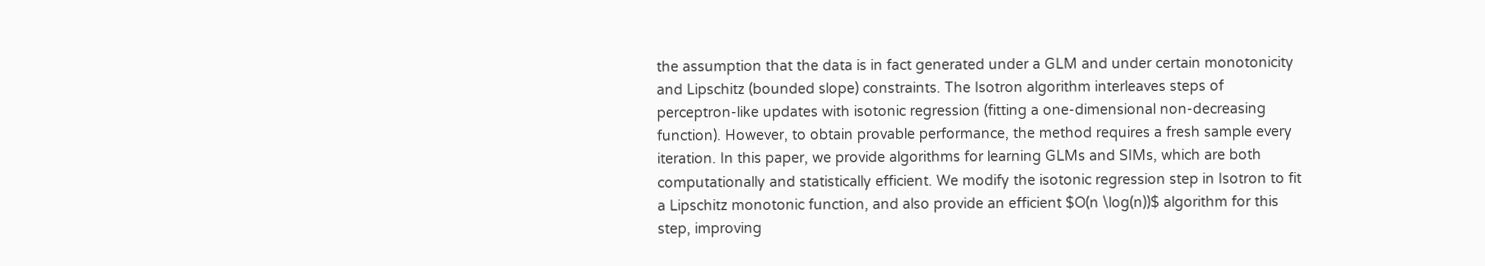the assumption that the data is in fact generated under a GLM and under certain monotonicity and Lipschitz (bounded slope) constraints. The Isotron algorithm interleaves steps of perceptron-like updates with isotonic regression (fitting a one-dimensional non-decreasing function). However, to obtain provable performance, the method requires a fresh sample every iteration. In this paper, we provide algorithms for learning GLMs and SIMs, which are both computationally and statistically efficient. We modify the isotonic regression step in Isotron to fit a Lipschitz monotonic function, and also provide an efficient $O(n \log(n))$ algorithm for this step, improving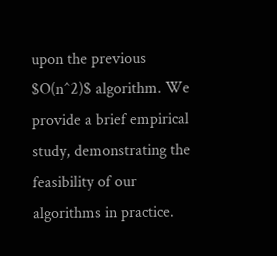upon the previous $O(n^2)$ algorithm. We provide a brief empirical study, demonstrating the feasibility of our algorithms in practice.